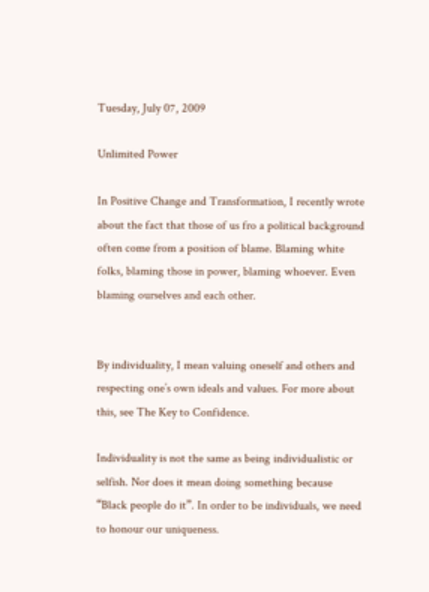Tuesday, July 07, 2009

Unlimited Power

In Positive Change and Transformation, I recently wrote about the fact that those of us fro a political background often come from a position of blame. Blaming white folks, blaming those in power, blaming whoever. Even blaming ourselves and each other.


By individuality, I mean valuing oneself and others and respecting one’s own ideals and values. For more about this, see The Key to Confidence.

Individuality is not the same as being individualistic or selfish. Nor does it mean doing something because “Black people do it”. In order to be individuals, we need to honour our uniqueness.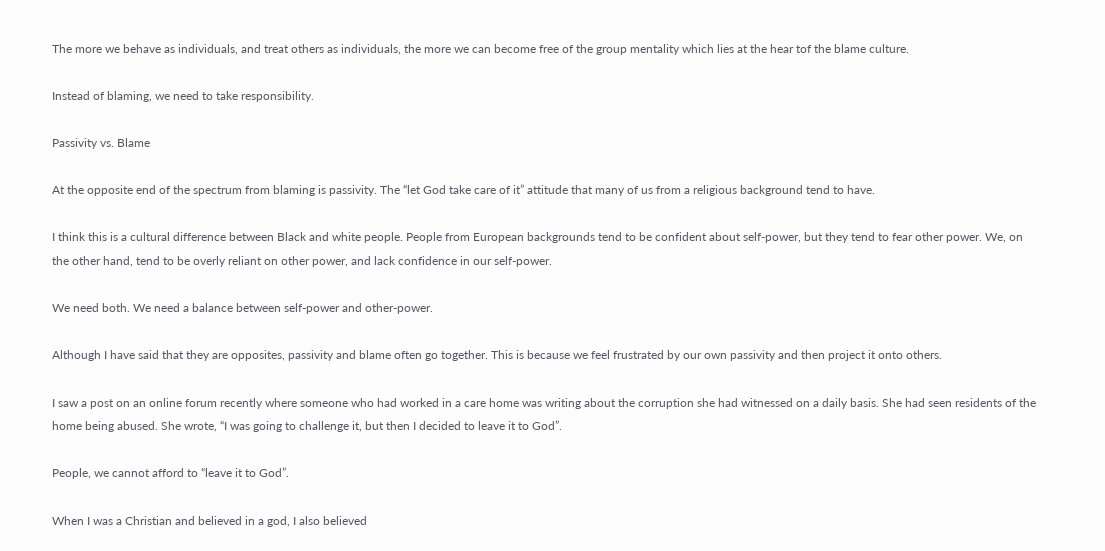The more we behave as individuals, and treat others as individuals, the more we can become free of the group mentality which lies at the hear tof the blame culture.

Instead of blaming, we need to take responsibility.

Passivity vs. Blame

At the opposite end of the spectrum from blaming is passivity. The “let God take care of it” attitude that many of us from a religious background tend to have.

I think this is a cultural difference between Black and white people. People from European backgrounds tend to be confident about self-power, but they tend to fear other power. We, on the other hand, tend to be overly reliant on other power, and lack confidence in our self-power.

We need both. We need a balance between self-power and other-power.

Although I have said that they are opposites, passivity and blame often go together. This is because we feel frustrated by our own passivity and then project it onto others.

I saw a post on an online forum recently where someone who had worked in a care home was writing about the corruption she had witnessed on a daily basis. She had seen residents of the home being abused. She wrote, “I was going to challenge it, but then I decided to leave it to God”.

People, we cannot afford to “leave it to God”.

When I was a Christian and believed in a god, I also believed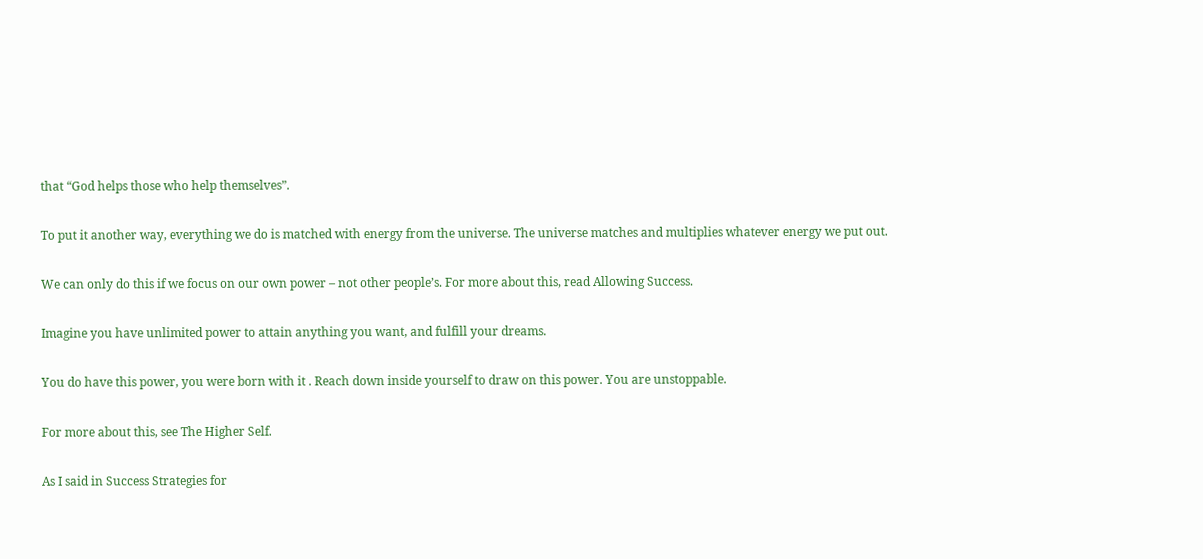that “God helps those who help themselves”.

To put it another way, everything we do is matched with energy from the universe. The universe matches and multiplies whatever energy we put out.

We can only do this if we focus on our own power – not other people’s. For more about this, read Allowing Success.

Imagine you have unlimited power to attain anything you want, and fulfill your dreams.

You do have this power, you were born with it . Reach down inside yourself to draw on this power. You are unstoppable.

For more about this, see The Higher Self.

As I said in Success Strategies for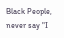Black People, never say "I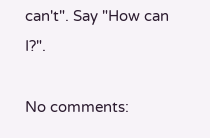can't". Say "How can I?".

No comments: